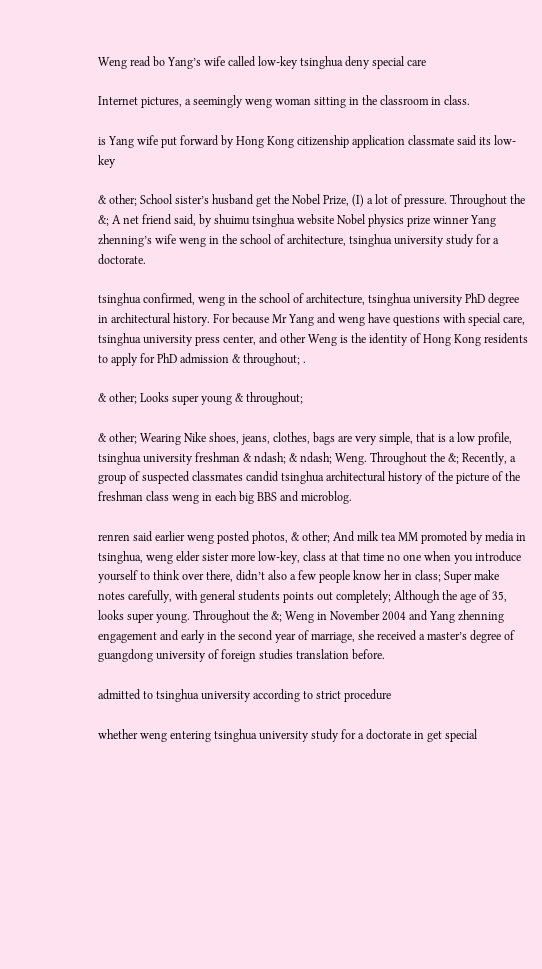Weng read bo Yang’s wife called low-key tsinghua deny special care

Internet pictures, a seemingly weng woman sitting in the classroom in class.

is Yang wife put forward by Hong Kong citizenship application classmate said its low-key

& other; School sister’s husband get the Nobel Prize, (I) a lot of pressure. Throughout the &; A net friend said, by shuimu tsinghua website Nobel physics prize winner Yang zhenning’s wife weng in the school of architecture, tsinghua university study for a doctorate.

tsinghua confirmed, weng in the school of architecture, tsinghua university PhD degree in architectural history. For because Mr Yang and weng have questions with special care, tsinghua university press center, and other Weng is the identity of Hong Kong residents to apply for PhD admission & throughout; .

& other; Looks super young & throughout;

& other; Wearing Nike shoes, jeans, clothes, bags are very simple, that is a low profile, tsinghua university freshman & ndash; & ndash; Weng. Throughout the &; Recently, a group of suspected classmates candid tsinghua architectural history of the picture of the freshman class weng in each big BBS and microblog.

renren said earlier weng posted photos, & other; And milk tea MM promoted by media in tsinghua, weng elder sister more low-key, class at that time no one when you introduce yourself to think over there, didn’t also a few people know her in class; Super make notes carefully, with general students points out completely; Although the age of 35, looks super young. Throughout the &; Weng in November 2004 and Yang zhenning engagement and early in the second year of marriage, she received a master’s degree of guangdong university of foreign studies translation before.

admitted to tsinghua university according to strict procedure

whether weng entering tsinghua university study for a doctorate in get special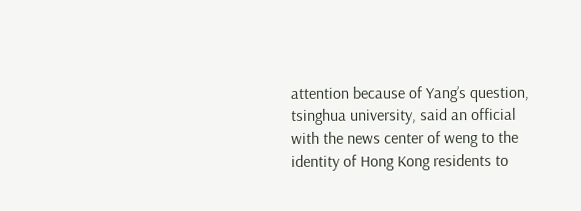attention because of Yang’s question, tsinghua university, said an official with the news center of weng to the identity of Hong Kong residents to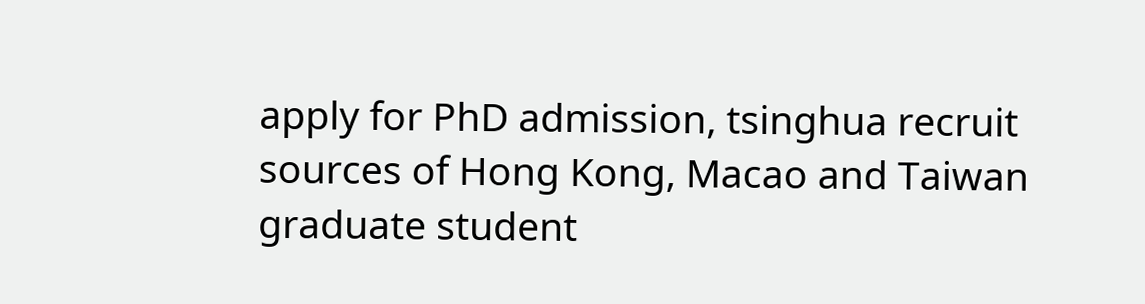apply for PhD admission, tsinghua recruit sources of Hong Kong, Macao and Taiwan graduate student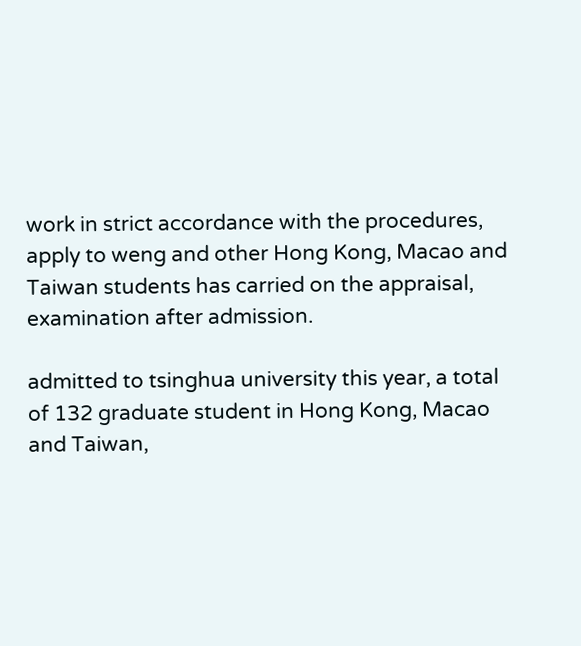work in strict accordance with the procedures, apply to weng and other Hong Kong, Macao and Taiwan students has carried on the appraisal, examination after admission.

admitted to tsinghua university this year, a total of 132 graduate student in Hong Kong, Macao and Taiwan,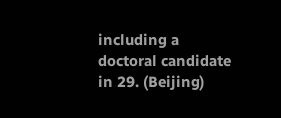including a doctoral candidate in 29. (Beijing)